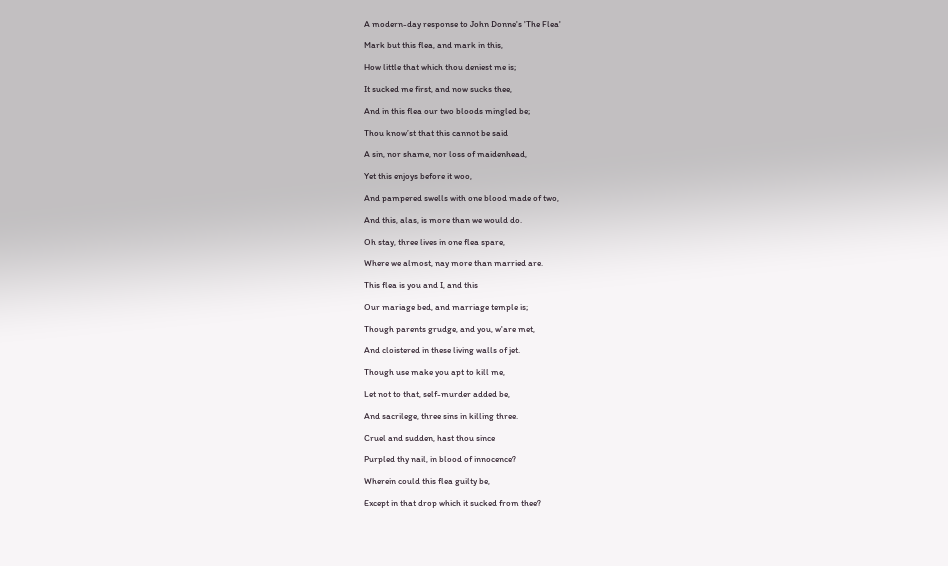A modern-day response to John Donne's 'The Flea'

Mark but this flea, and mark in this,

How little that which thou deniest me is;

It sucked me first, and now sucks thee,

And in this flea our two bloods mingled be;

Thou know’st that this cannot be said

A sin, nor shame, nor loss of maidenhead,

Yet this enjoys before it woo,

And pampered swells with one blood made of two,

And this, alas, is more than we would do.

Oh stay, three lives in one flea spare,

Where we almost, nay more than married are.

This flea is you and I, and this

Our mariage bed, and marriage temple is;

Though parents grudge, and you, w'are met,

And cloistered in these living walls of jet.

Though use make you apt to kill me,

Let not to that, self-murder added be,

And sacrilege, three sins in killing three.

Cruel and sudden, hast thou since

Purpled thy nail, in blood of innocence?

Wherein could this flea guilty be,

Except in that drop which it sucked from thee?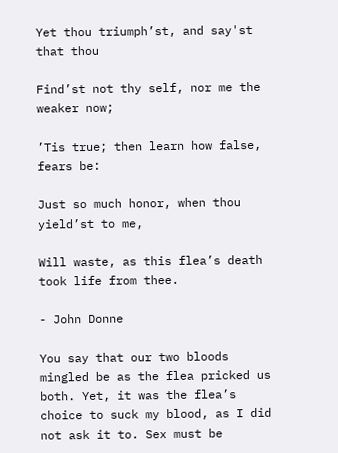Yet thou triumph’st, and say'st that thou

Find’st not thy self, nor me the weaker now;

’Tis true; then learn how false, fears be:

Just so much honor, when thou yield’st to me,

Will waste, as this flea’s death took life from thee.

- John Donne

You say that our two bloods mingled be as the flea pricked us both. Yet, it was the flea’s choice to suck my blood, as I did not ask it to. Sex must be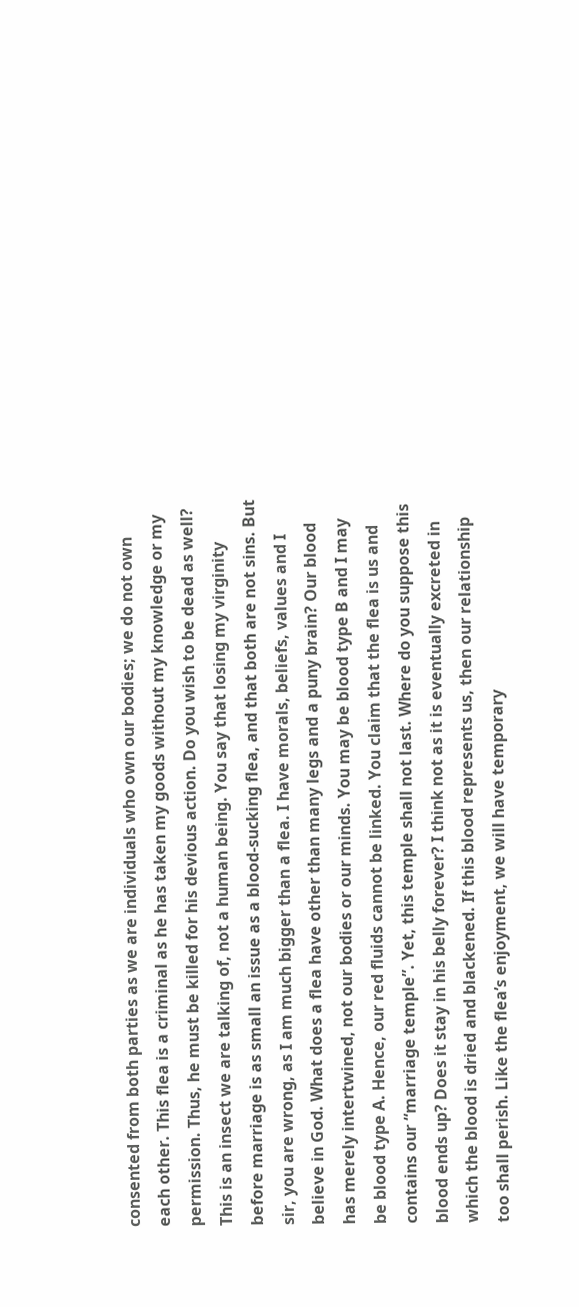consented from both parties as we are individuals who own our bodies; we do not own each other. This flea is a criminal as he has taken my goods without my knowledge or my permission. Thus, he must be killed for his devious action. Do you wish to be dead as well? This is an insect we are talking of, not a human being. You say that losing my virginity before marriage is as small an issue as a blood-sucking flea, and that both are not sins. But sir, you are wrong, as I am much bigger than a flea. I have morals, beliefs, values and I believe in God. What does a flea have other than many legs and a puny brain? Our blood has merely intertwined, not our bodies or our minds. You may be blood type B and I may be blood type A. Hence, our red fluids cannot be linked. You claim that the flea is us and contains our “marriage temple”. Yet, this temple shall not last. Where do you suppose this blood ends up? Does it stay in his belly forever? I think not as it is eventually excreted in which the blood is dried and blackened. If this blood represents us, then our relationship too shall perish. Like the flea’s enjoyment, we will have temporary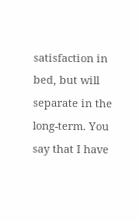satisfaction in bed, but will separate in the long-term. You say that I have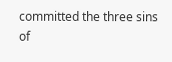committed the three sins of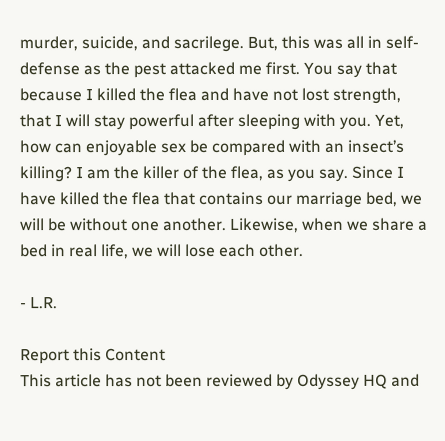murder, suicide, and sacrilege. But, this was all in self-defense as the pest attacked me first. You say that because I killed the flea and have not lost strength, that I will stay powerful after sleeping with you. Yet, how can enjoyable sex be compared with an insect’s killing? I am the killer of the flea, as you say. Since I have killed the flea that contains our marriage bed, we will be without one another. Likewise, when we share a bed in real life, we will lose each other.

- L.R.

Report this Content
This article has not been reviewed by Odyssey HQ and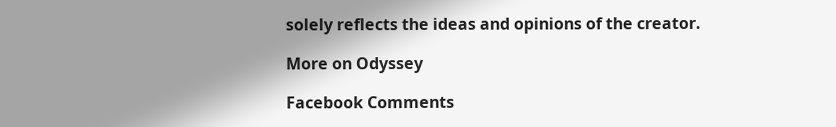solely reflects the ideas and opinions of the creator.

More on Odyssey

Facebook Comments